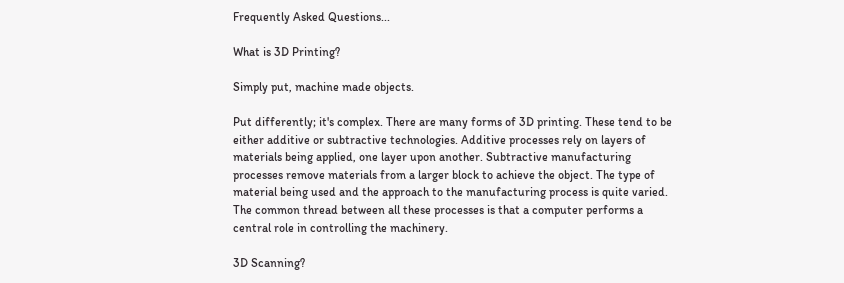Frequently Asked Questions...

What is 3D Printing?

Simply put, machine made objects.

Put differently; it's complex. There are many forms of 3D printing. These tend to be either additive or subtractive technologies. Additive processes rely on layers of materials being applied, one layer upon another. Subtractive manufacturing processes remove materials from a larger block to achieve the object. The type of material being used and the approach to the manufacturing process is quite varied. The common thread between all these processes is that a computer performs a central role in controlling the machinery.

3D Scanning?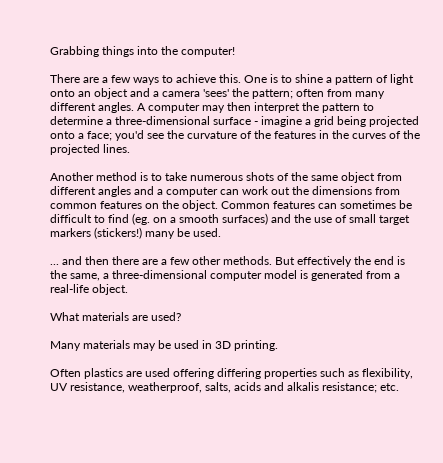Grabbing things into the computer!

There are a few ways to achieve this. One is to shine a pattern of light onto an object and a camera 'sees' the pattern; often from many different angles. A computer may then interpret the pattern to determine a three-dimensional surface - imagine a grid being projected onto a face; you'd see the curvature of the features in the curves of the projected lines.

Another method is to take numerous shots of the same object from different angles and a computer can work out the dimensions from common features on the object. Common features can sometimes be difficult to find (eg. on a smooth surfaces) and the use of small target markers (stickers!) many be used.

... and then there are a few other methods. But effectively the end is the same, a three-dimensional computer model is generated from a real-life object.

What materials are used?

Many materials may be used in 3D printing.

Often plastics are used offering differing properties such as flexibility, UV resistance, weatherproof, salts, acids and alkalis resistance; etc.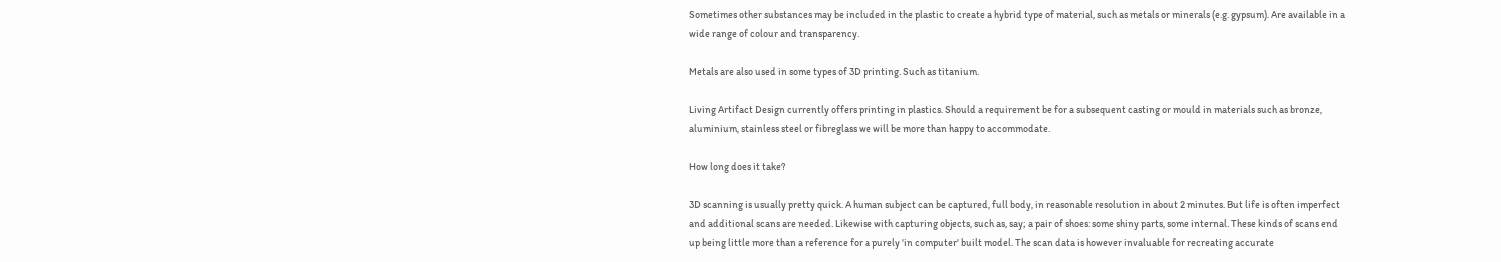Sometimes other substances may be included in the plastic to create a hybrid type of material, such as metals or minerals (e.g. gypsum). Are available in a wide range of colour and transparency.

Metals are also used in some types of 3D printing. Such as titanium.

Living Artifact Design currently offers printing in plastics. Should a requirement be for a subsequent casting or mould in materials such as bronze, aluminium, stainless steel or fibreglass we will be more than happy to accommodate.

How long does it take?

3D scanning is usually pretty quick. A human subject can be captured, full body, in reasonable resolution in about 2 minutes. But life is often imperfect and additional scans are needed. Likewise with capturing objects, such as, say; a pair of shoes: some shiny parts, some internal. These kinds of scans end up being little more than a reference for a purely 'in computer' built model. The scan data is however invaluable for recreating accurate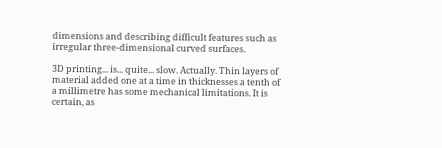dimensions and describing difficult features such as irregular three-dimensional curved surfaces.

3D printing... is... quite... slow. Actually. Thin layers of material added one at a time in thicknesses a tenth of a millimetre has some mechanical limitations. It is certain, as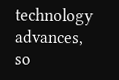technology advances, so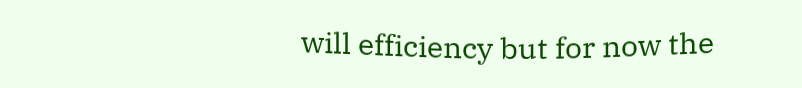will efficiency but for now the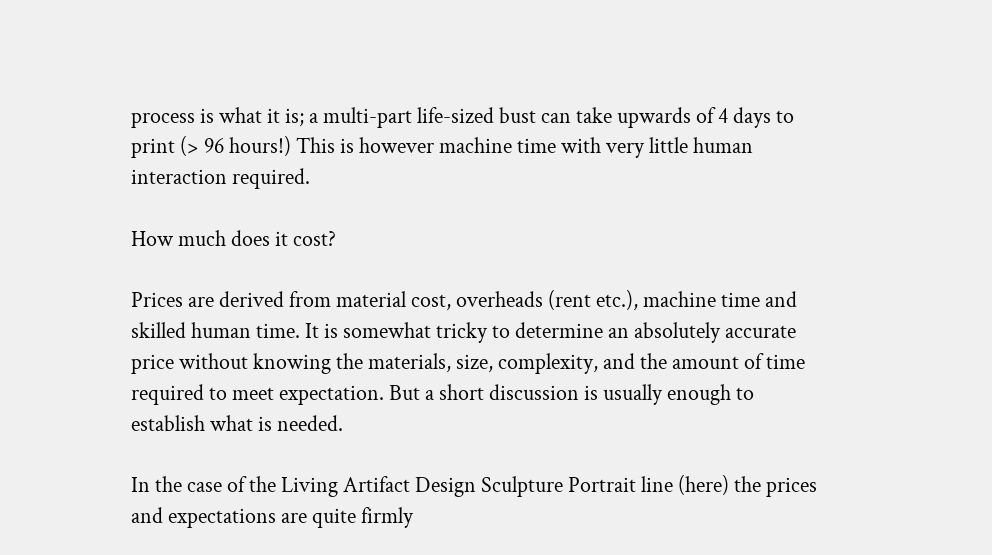process is what it is; a multi-part life-sized bust can take upwards of 4 days to print (> 96 hours!) This is however machine time with very little human interaction required.

How much does it cost?

Prices are derived from material cost, overheads (rent etc.), machine time and skilled human time. It is somewhat tricky to determine an absolutely accurate price without knowing the materials, size, complexity, and the amount of time required to meet expectation. But a short discussion is usually enough to establish what is needed.

In the case of the Living Artifact Design Sculpture Portrait line (here) the prices and expectations are quite firmly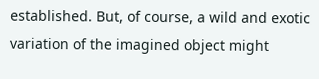established. But, of course, a wild and exotic variation of the imagined object might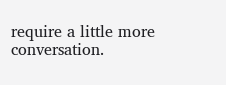require a little more conversation.